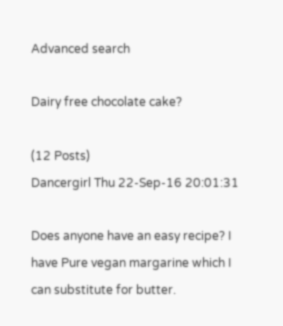Advanced search

Dairy free chocolate cake?

(12 Posts)
Dancergirl Thu 22-Sep-16 20:01:31

Does anyone have an easy recipe? I have Pure vegan margarine which I can substitute for butter.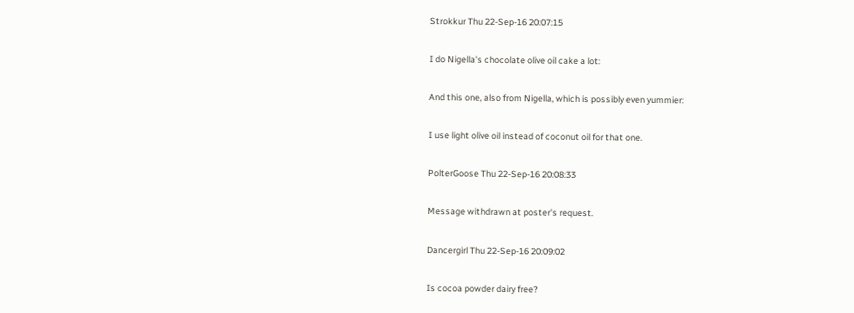Strokkur Thu 22-Sep-16 20:07:15

I do Nigella's chocolate olive oil cake a lot:

And this one, also from Nigella, which is possibly even yummier:

I use light olive oil instead of coconut oil for that one.

PolterGoose Thu 22-Sep-16 20:08:33

Message withdrawn at poster's request.

Dancergirl Thu 22-Sep-16 20:09:02

Is cocoa powder dairy free?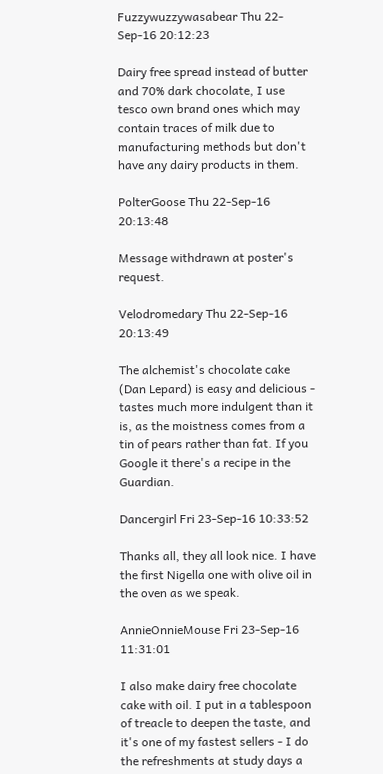Fuzzywuzzywasabear Thu 22-Sep-16 20:12:23

Dairy free spread instead of butter and 70% dark chocolate, I use tesco own brand ones which may contain traces of milk due to manufacturing methods but don't have any dairy products in them.

PolterGoose Thu 22-Sep-16 20:13:48

Message withdrawn at poster's request.

Velodromedary Thu 22-Sep-16 20:13:49

The alchemist's chocolate cake (Dan Lepard) is easy and delicious - tastes much more indulgent than it is, as the moistness comes from a tin of pears rather than fat. If you Google it there's a recipe in the Guardian.

Dancergirl Fri 23-Sep-16 10:33:52

Thanks all, they all look nice. I have the first Nigella one with olive oil in the oven as we speak.

AnnieOnnieMouse Fri 23-Sep-16 11:31:01

I also make dairy free chocolate cake with oil. I put in a tablespoon of treacle to deepen the taste, and it's one of my fastest sellers - I do the refreshments at study days a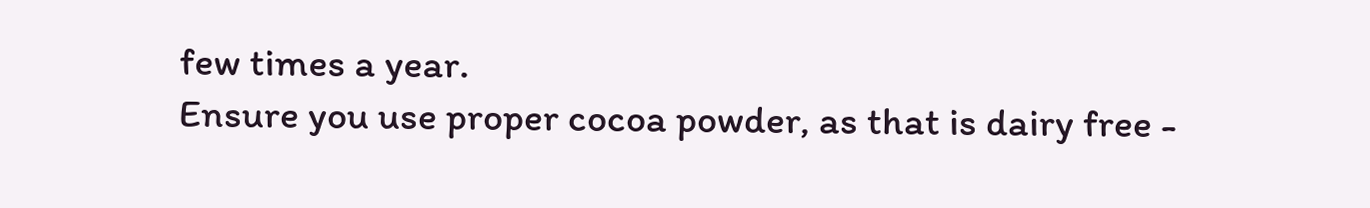few times a year.
Ensure you use proper cocoa powder, as that is dairy free -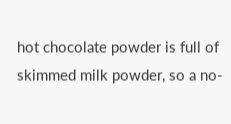hot chocolate powder is full of skimmed milk powder, so a no-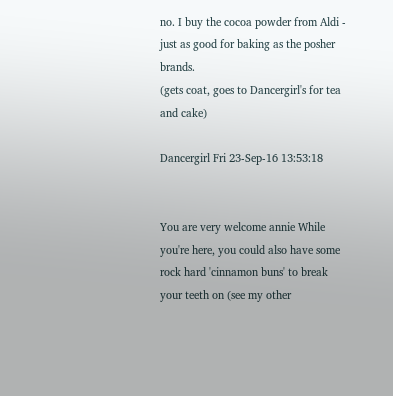no. I buy the cocoa powder from Aldi - just as good for baking as the posher brands.
(gets coat, goes to Dancergirl's for tea and cake)

Dancergirl Fri 23-Sep-16 13:53:18


You are very welcome annie While you're here, you could also have some rock hard 'cinnamon buns' to break your teeth on (see my other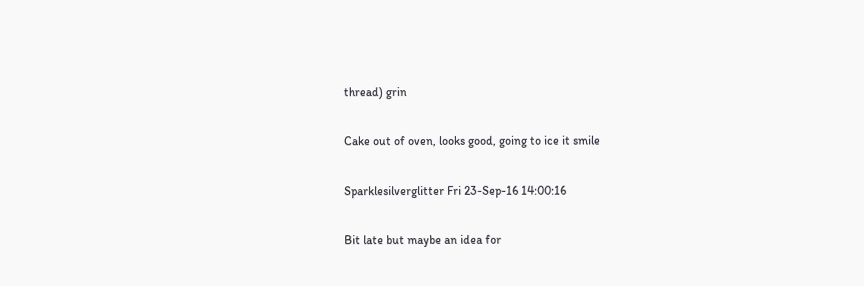thread) grin

Cake out of oven, looks good, going to ice it smile

Sparklesilverglitter Fri 23-Sep-16 14:00:16

Bit late but maybe an idea for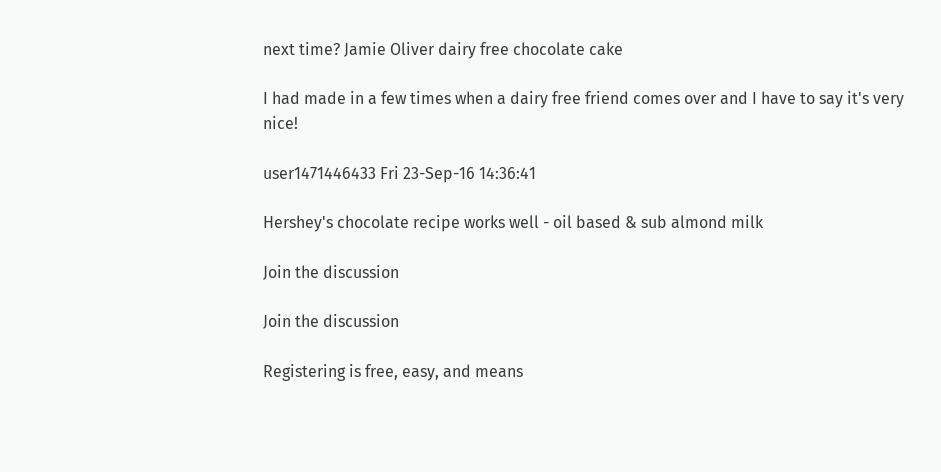next time? Jamie Oliver dairy free chocolate cake

I had made in a few times when a dairy free friend comes over and I have to say it's very nice!

user1471446433 Fri 23-Sep-16 14:36:41

Hershey's chocolate recipe works well - oil based & sub almond milk

Join the discussion

Join the discussion

Registering is free, easy, and means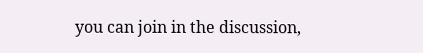you can join in the discussion,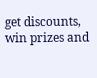get discounts, win prizes and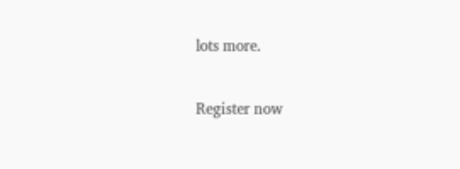lots more.

Register now